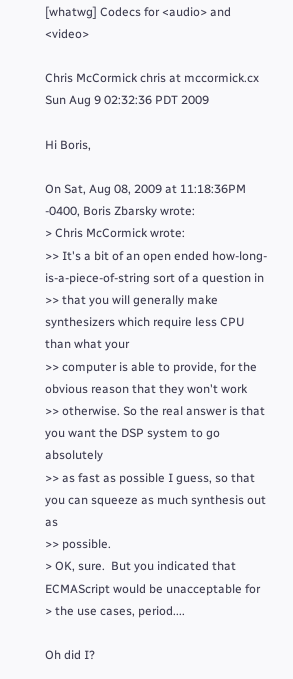[whatwg] Codecs for <audio> and <video>

Chris McCormick chris at mccormick.cx
Sun Aug 9 02:32:36 PDT 2009

Hi Boris,

On Sat, Aug 08, 2009 at 11:18:36PM -0400, Boris Zbarsky wrote:
> Chris McCormick wrote:
>> It's a bit of an open ended how-long-is-a-piece-of-string sort of a question in
>> that you will generally make synthesizers which require less CPU than what your
>> computer is able to provide, for the obvious reason that they won't work
>> otherwise. So the real answer is that you want the DSP system to go absolutely
>> as fast as possible I guess, so that you can squeeze as much synthesis out as
>> possible.
> OK, sure.  But you indicated that ECMAScript would be unacceptable for
> the use cases, period....

Oh did I?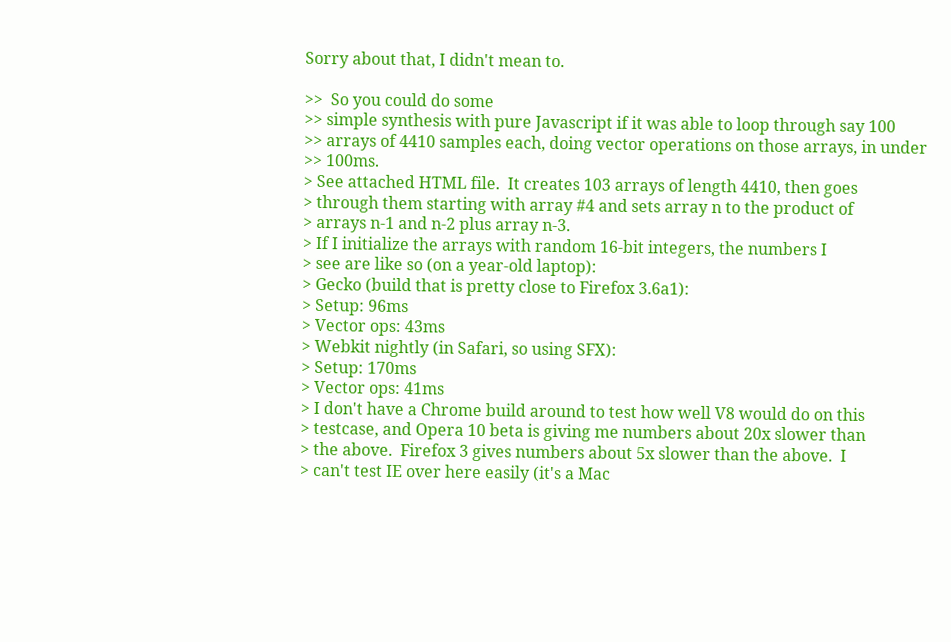Sorry about that, I didn't mean to.

>>  So you could do some
>> simple synthesis with pure Javascript if it was able to loop through say 100
>> arrays of 4410 samples each, doing vector operations on those arrays, in under
>> 100ms.
> See attached HTML file.  It creates 103 arrays of length 4410, then goes
> through them starting with array #4 and sets array n to the product of
> arrays n-1 and n-2 plus array n-3.
> If I initialize the arrays with random 16-bit integers, the numbers I
> see are like so (on a year-old laptop):
> Gecko (build that is pretty close to Firefox 3.6a1):
> Setup: 96ms
> Vector ops: 43ms
> Webkit nightly (in Safari, so using SFX):
> Setup: 170ms
> Vector ops: 41ms
> I don't have a Chrome build around to test how well V8 would do on this
> testcase, and Opera 10 beta is giving me numbers about 20x slower than
> the above.  Firefox 3 gives numbers about 5x slower than the above.  I
> can't test IE over here easily (it's a Mac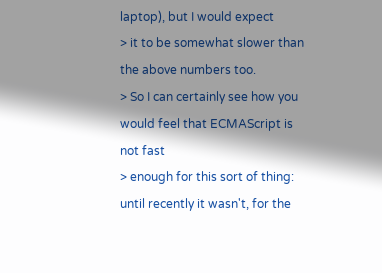laptop), but I would expect
> it to be somewhat slower than the above numbers too.
> So I can certainly see how you would feel that ECMAScript is not fast
> enough for this sort of thing: until recently it wasn't, for the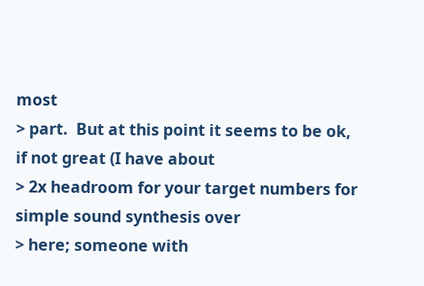most
> part.  But at this point it seems to be ok, if not great (I have about
> 2x headroom for your target numbers for simple sound synthesis over
> here; someone with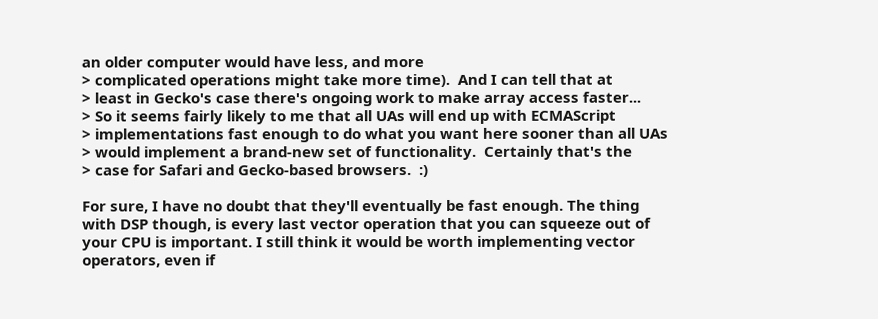an older computer would have less, and more
> complicated operations might take more time).  And I can tell that at
> least in Gecko's case there's ongoing work to make array access faster...
> So it seems fairly likely to me that all UAs will end up with ECMAScript
> implementations fast enough to do what you want here sooner than all UAs
> would implement a brand-new set of functionality.  Certainly that's the
> case for Safari and Gecko-based browsers.  :)

For sure, I have no doubt that they'll eventually be fast enough. The thing
with DSP though, is every last vector operation that you can squeeze out of
your CPU is important. I still think it would be worth implementing vector
operators, even if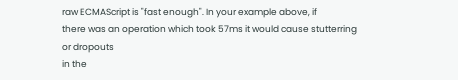raw ECMAScript is "fast enough". In your example above, if
there was an operation which took 57ms it would cause stutterring or dropouts
in the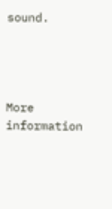sound.




More information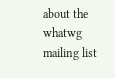about the whatwg mailing list